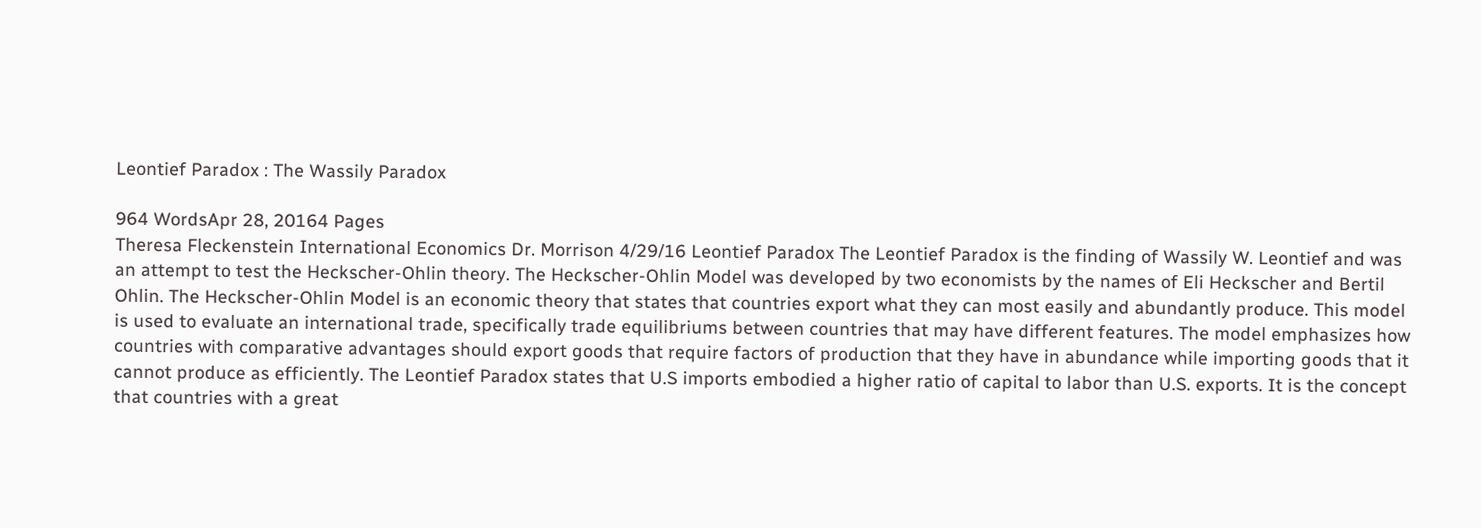Leontief Paradox : The Wassily Paradox

964 WordsApr 28, 20164 Pages
Theresa Fleckenstein International Economics Dr. Morrison 4/29/16 Leontief Paradox The Leontief Paradox is the finding of Wassily W. Leontief and was an attempt to test the Heckscher-Ohlin theory. The Heckscher-Ohlin Model was developed by two economists by the names of Eli Heckscher and Bertil Ohlin. The Heckscher-Ohlin Model is an economic theory that states that countries export what they can most easily and abundantly produce. This model is used to evaluate an international trade, specifically trade equilibriums between countries that may have different features. The model emphasizes how countries with comparative advantages should export goods that require factors of production that they have in abundance while importing goods that it cannot produce as efficiently. The Leontief Paradox states that U.S imports embodied a higher ratio of capital to labor than U.S. exports. It is the concept that countries with a great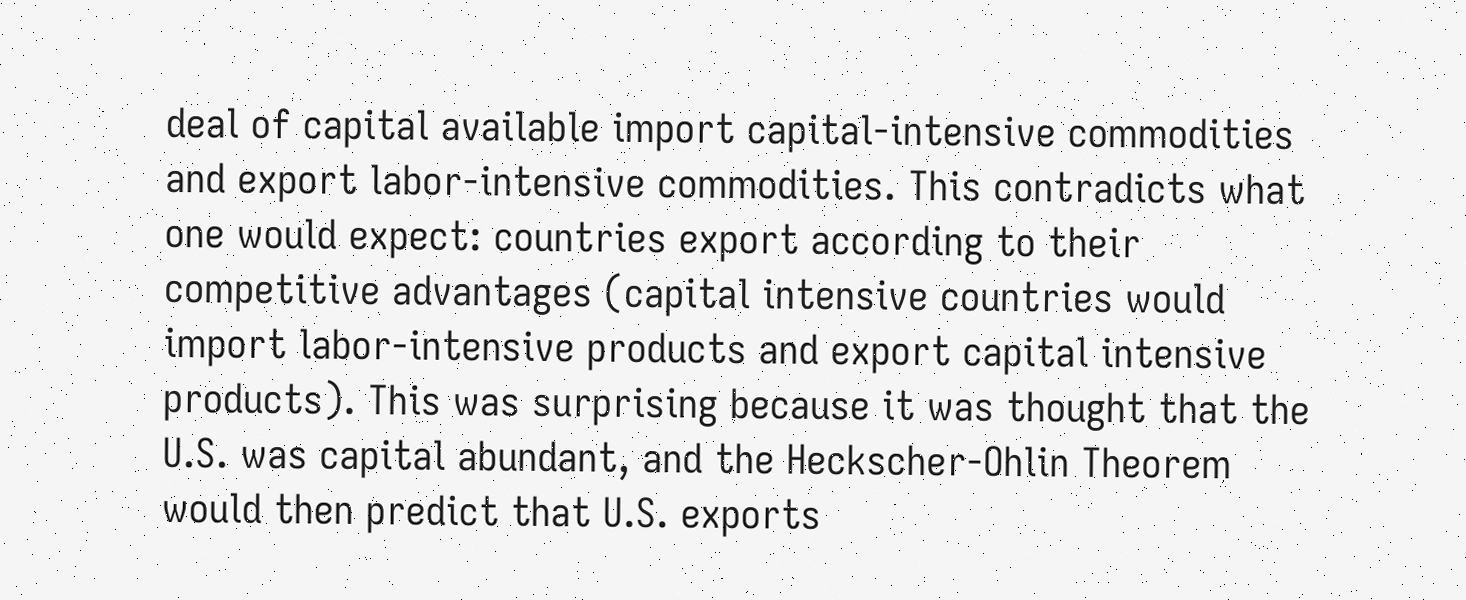deal of capital available import capital-intensive commodities and export labor-intensive commodities. This contradicts what one would expect: countries export according to their competitive advantages (capital intensive countries would import labor-intensive products and export capital intensive products). This was surprising because it was thought that the U.S. was capital abundant, and the Heckscher-Ohlin Theorem would then predict that U.S. exports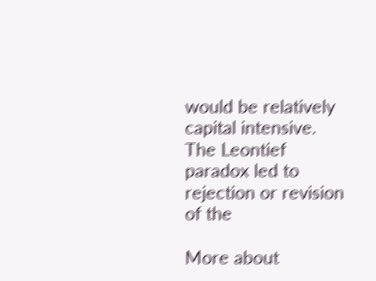would be relatively capital intensive. The Leontief paradox led to rejection or revision of the

More about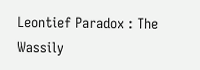Leontief Paradox : The Wassily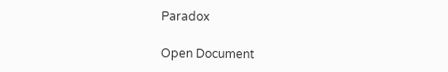Paradox

Open Document